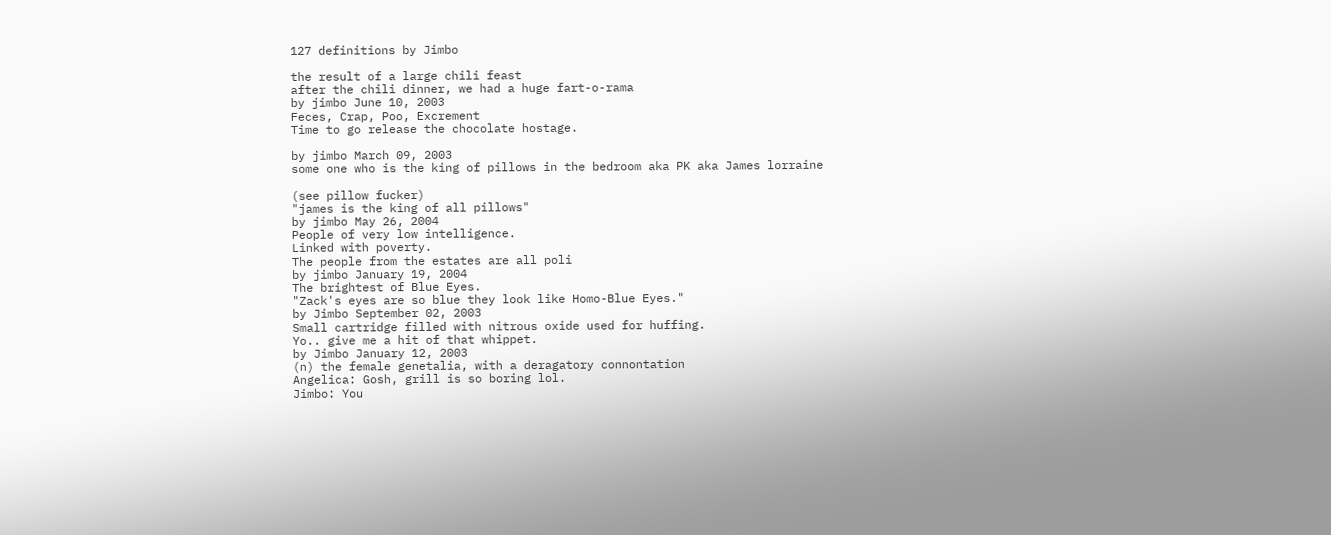127 definitions by Jimbo

the result of a large chili feast
after the chili dinner, we had a huge fart-o-rama
by jimbo June 10, 2003
Feces, Crap, Poo, Excrement
Time to go release the chocolate hostage.

by jimbo March 09, 2003
some one who is the king of pillows in the bedroom aka PK aka James lorraine

(see pillow fucker)
"james is the king of all pillows"
by jimbo May 26, 2004
People of very low intelligence.
Linked with poverty.
The people from the estates are all poli
by jimbo January 19, 2004
The brightest of Blue Eyes.
"Zack's eyes are so blue they look like Homo-Blue Eyes."
by Jimbo September 02, 2003
Small cartridge filled with nitrous oxide used for huffing.
Yo.. give me a hit of that whippet.
by Jimbo January 12, 2003
(n) the female genetalia, with a deragatory connontation
Angelica: Gosh, grill is so boring lol.
Jimbo: You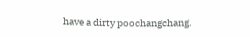have a dirty poochangchang.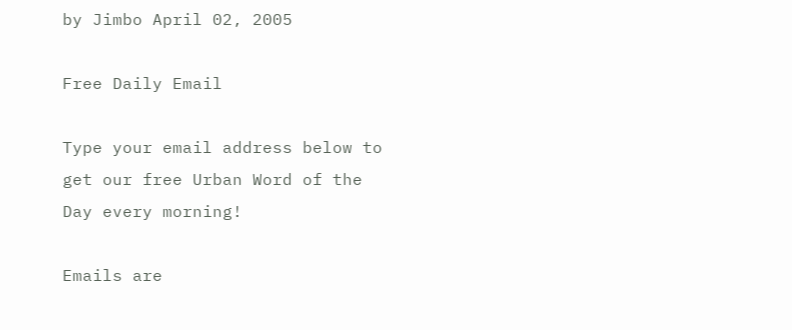by Jimbo April 02, 2005

Free Daily Email

Type your email address below to get our free Urban Word of the Day every morning!

Emails are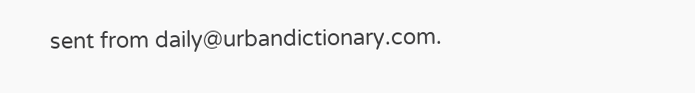sent from daily@urbandictionary.com.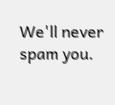We'll never spam you.